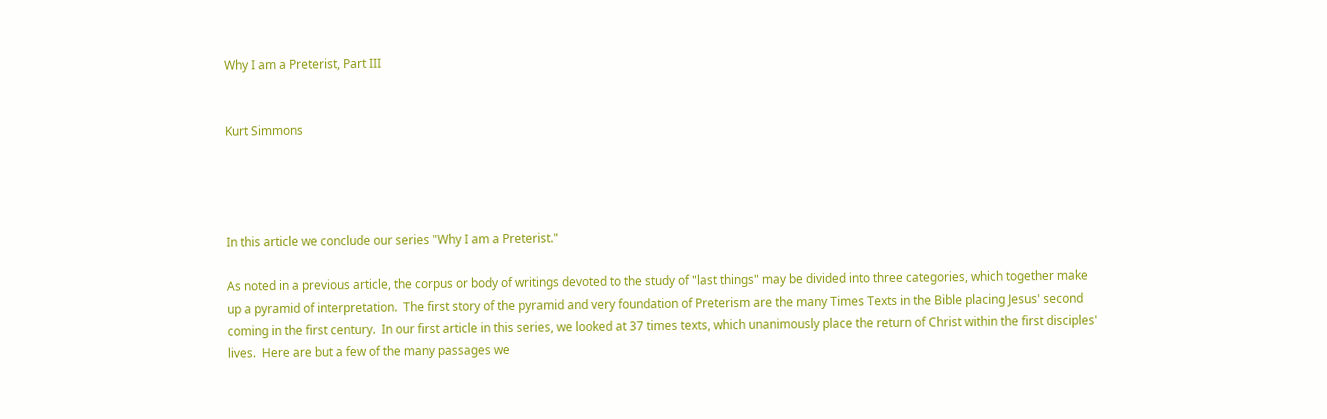Why I am a Preterist, Part III


Kurt Simmons




In this article we conclude our series "Why I am a Preterist."

As noted in a previous article, the corpus or body of writings devoted to the study of "last things" may be divided into three categories, which together make up a pyramid of interpretation.  The first story of the pyramid and very foundation of Preterism are the many Times Texts in the Bible placing Jesus' second coming in the first century.  In our first article in this series, we looked at 37 times texts, which unanimously place the return of Christ within the first disciples' lives.  Here are but a few of the many passages we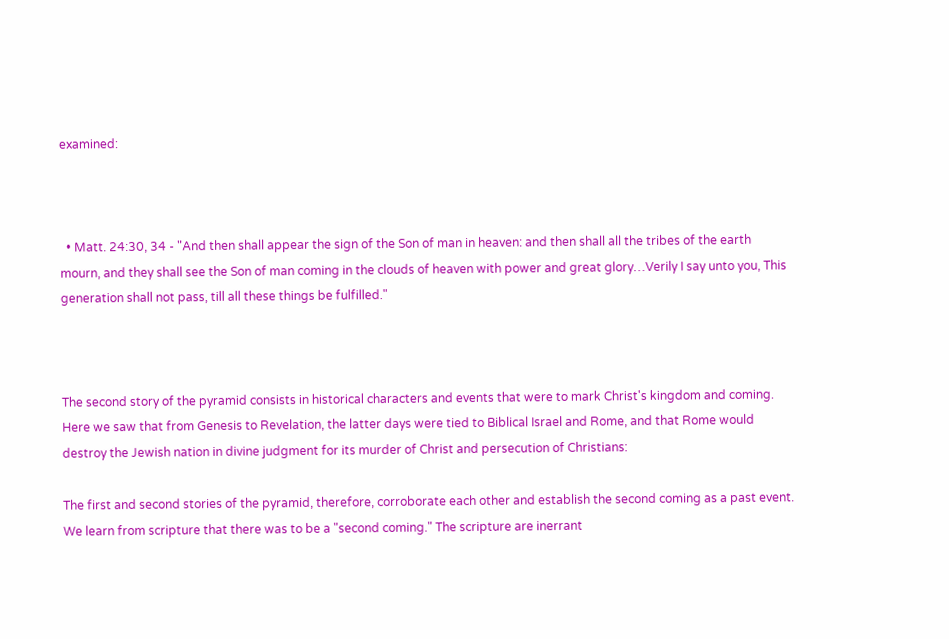examined:



  • Matt. 24:30, 34 - "And then shall appear the sign of the Son of man in heaven: and then shall all the tribes of the earth mourn, and they shall see the Son of man coming in the clouds of heaven with power and great glory…Verily I say unto you, This generation shall not pass, till all these things be fulfilled."



The second story of the pyramid consists in historical characters and events that were to mark Christ's kingdom and coming. Here we saw that from Genesis to Revelation, the latter days were tied to Biblical Israel and Rome, and that Rome would destroy the Jewish nation in divine judgment for its murder of Christ and persecution of Christians:

The first and second stories of the pyramid, therefore, corroborate each other and establish the second coming as a past event. We learn from scripture that there was to be a "second coming." The scripture are inerrant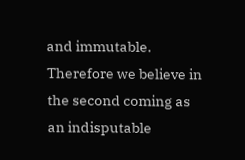and immutable. Therefore we believe in the second coming as an indisputable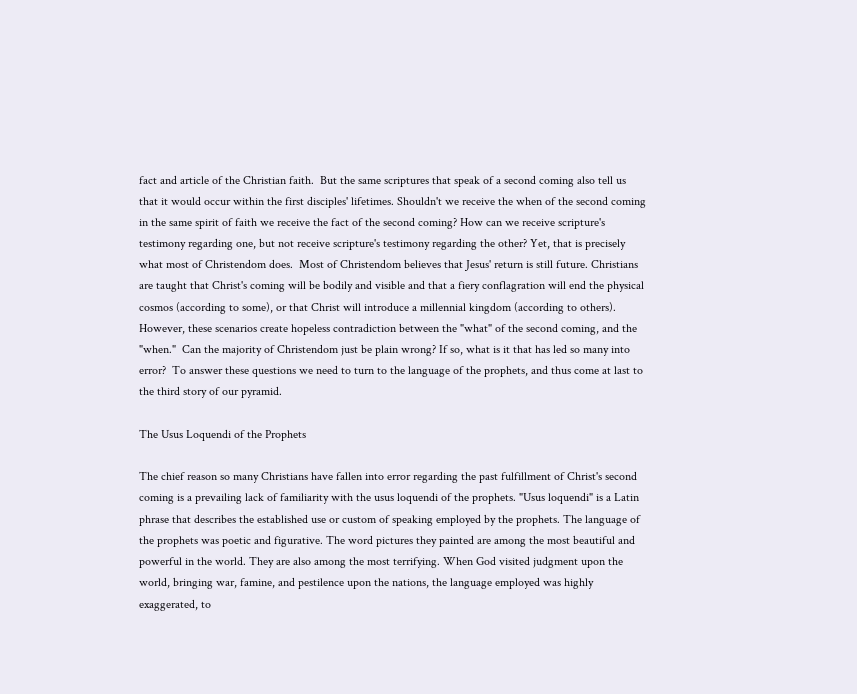fact and article of the Christian faith.  But the same scriptures that speak of a second coming also tell us that it would occur within the first disciples' lifetimes. Shouldn't we receive the when of the second coming in the same spirit of faith we receive the fact of the second coming? How can we receive scripture's testimony regarding one, but not receive scripture's testimony regarding the other? Yet, that is precisely what most of Christendom does.  Most of Christendom believes that Jesus' return is still future. Christians are taught that Christ's coming will be bodily and visible and that a fiery conflagration will end the physical cosmos (according to some), or that Christ will introduce a millennial kingdom (according to others). However, these scenarios create hopeless contradiction between the "what" of the second coming, and the "when."  Can the majority of Christendom just be plain wrong? If so, what is it that has led so many into error?  To answer these questions we need to turn to the language of the prophets, and thus come at last to the third story of our pyramid.

The Usus Loquendi of the Prophets

The chief reason so many Christians have fallen into error regarding the past fulfillment of Christ's second coming is a prevailing lack of familiarity with the usus loquendi of the prophets. "Usus loquendi" is a Latin phrase that describes the established use or custom of speaking employed by the prophets. The language of the prophets was poetic and figurative. The word pictures they painted are among the most beautiful and powerful in the world. They are also among the most terrifying. When God visited judgment upon the world, bringing war, famine, and pestilence upon the nations, the language employed was highly exaggerated, to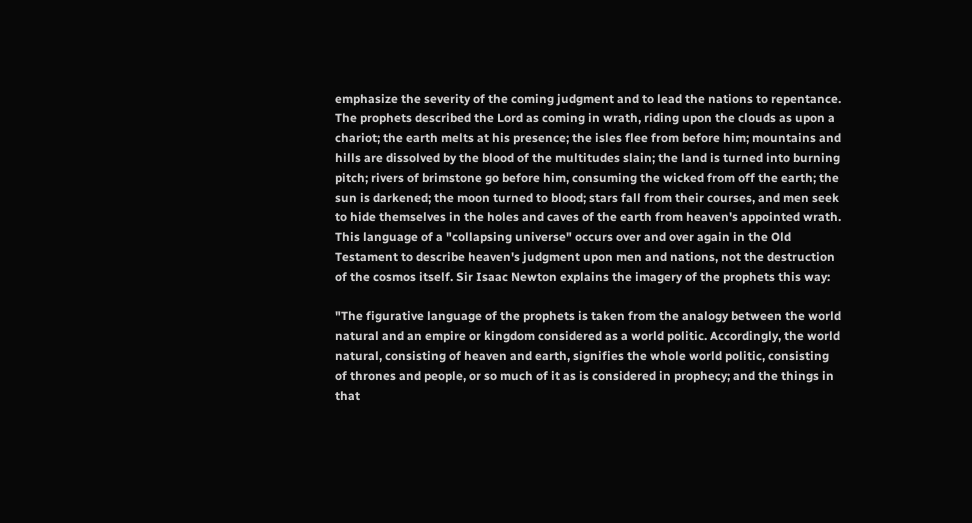emphasize the severity of the coming judgment and to lead the nations to repentance. The prophets described the Lord as coming in wrath, riding upon the clouds as upon a chariot; the earth melts at his presence; the isles flee from before him; mountains and hills are dissolved by the blood of the multitudes slain; the land is turned into burning pitch; rivers of brimstone go before him, consuming the wicked from off the earth; the sun is darkened; the moon turned to blood; stars fall from their courses, and men seek to hide themselves in the holes and caves of the earth from heaven's appointed wrath. This language of a "collapsing universe" occurs over and over again in the Old Testament to describe heaven's judgment upon men and nations, not the destruction of the cosmos itself. Sir Isaac Newton explains the imagery of the prophets this way:

"The figurative language of the prophets is taken from the analogy between the world natural and an empire or kingdom considered as a world politic. Accordingly, the world natural, consisting of heaven and earth, signifies the whole world politic, consisting of thrones and people, or so much of it as is considered in prophecy; and the things in that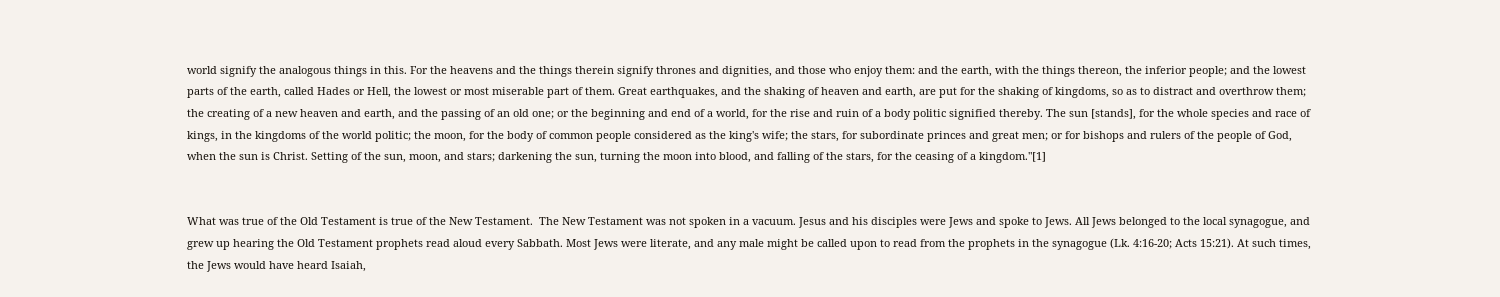world signify the analogous things in this. For the heavens and the things therein signify thrones and dignities, and those who enjoy them: and the earth, with the things thereon, the inferior people; and the lowest parts of the earth, called Hades or Hell, the lowest or most miserable part of them. Great earthquakes, and the shaking of heaven and earth, are put for the shaking of kingdoms, so as to distract and overthrow them; the creating of a new heaven and earth, and the passing of an old one; or the beginning and end of a world, for the rise and ruin of a body politic signified thereby. The sun [stands], for the whole species and race of kings, in the kingdoms of the world politic; the moon, for the body of common people considered as the king's wife; the stars, for subordinate princes and great men; or for bishops and rulers of the people of God, when the sun is Christ. Setting of the sun, moon, and stars; darkening the sun, turning the moon into blood, and falling of the stars, for the ceasing of a kingdom."[1]


What was true of the Old Testament is true of the New Testament.  The New Testament was not spoken in a vacuum. Jesus and his disciples were Jews and spoke to Jews. All Jews belonged to the local synagogue, and grew up hearing the Old Testament prophets read aloud every Sabbath. Most Jews were literate, and any male might be called upon to read from the prophets in the synagogue (Lk. 4:16-20; Acts 15:21). At such times, the Jews would have heard Isaiah,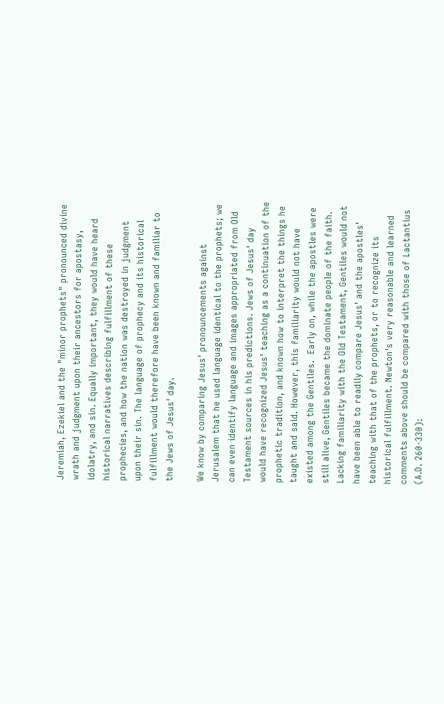Jeremiah, Ezekiel and the "minor prophets" pronounced divine wrath and judgment upon their ancestors for apostasy, idolatry, and sin. Equally important, they would have heard historical narratives describing fulfillment of these prophecies, and how the nation was destroyed in judgment upon their sin. The language of prophecy and its historical fulfillment would therefore have been known and familiar to the Jews of Jesus' day.

We know by comparing Jesus' pronouncements against Jerusalem that he used language identical to the prophets; we can even identify language and images appropriated from Old Testament sources in his predictions. Jews of Jesus' day would have recognized Jesus' teaching as a continuation of the prophetic tradition, and known how to interpret the things he taught and said. However, this familiarity would not have existed among the Gentiles.  Early on, while the apostles were still alive, Gentiles became the dominate people of the faith. Lacking familiarity with the Old Testament, Gentiles would not have been able to readily compare Jesus' and the apostles' teaching with that of the prophets, or to recognize its historical fulfillment. Newton's very reasonable and learned comments above should be compared with those of Lactantius (A.D. 260-330):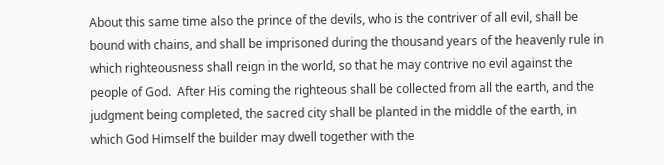About this same time also the prince of the devils, who is the contriver of all evil, shall be bound with chains, and shall be imprisoned during the thousand years of the heavenly rule in which righteousness shall reign in the world, so that he may contrive no evil against the people of God.  After His coming the righteous shall be collected from all the earth, and the judgment being completed, the sacred city shall be planted in the middle of the earth, in which God Himself the builder may dwell together with the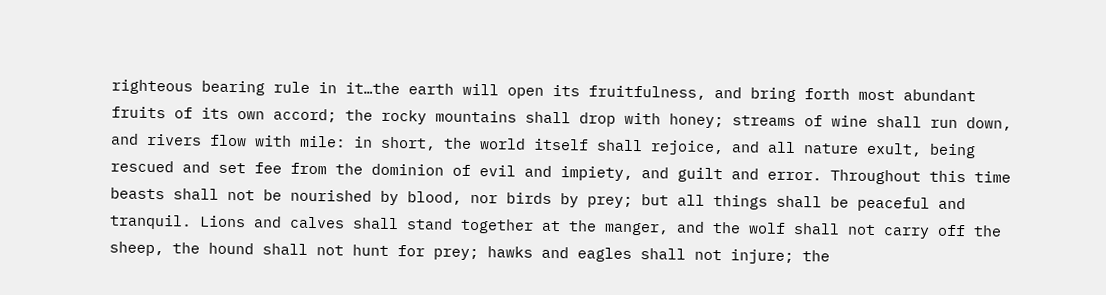righteous bearing rule in it…the earth will open its fruitfulness, and bring forth most abundant fruits of its own accord; the rocky mountains shall drop with honey; streams of wine shall run down, and rivers flow with mile: in short, the world itself shall rejoice, and all nature exult, being rescued and set fee from the dominion of evil and impiety, and guilt and error. Throughout this time beasts shall not be nourished by blood, nor birds by prey; but all things shall be peaceful and tranquil. Lions and calves shall stand together at the manger, and the wolf shall not carry off the sheep, the hound shall not hunt for prey; hawks and eagles shall not injure; the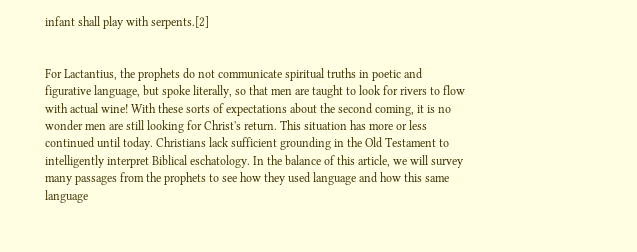infant shall play with serpents.[2]


For Lactantius, the prophets do not communicate spiritual truths in poetic and figurative language, but spoke literally, so that men are taught to look for rivers to flow with actual wine! With these sorts of expectations about the second coming, it is no wonder men are still looking for Christ's return. This situation has more or less continued until today. Christians lack sufficient grounding in the Old Testament to intelligently interpret Biblical eschatology. In the balance of this article, we will survey many passages from the prophets to see how they used language and how this same language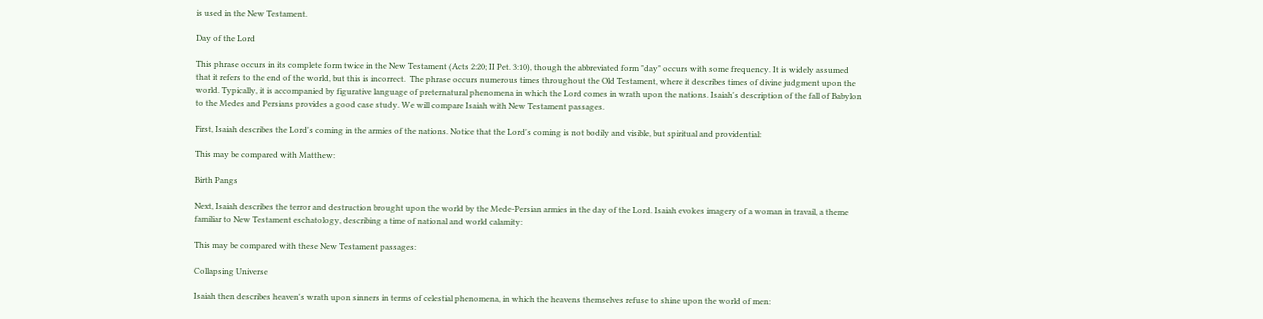is used in the New Testament.

Day of the Lord

This phrase occurs in its complete form twice in the New Testament (Acts 2:20; II Pet. 3:10), though the abbreviated form "day" occurs with some frequency. It is widely assumed that it refers to the end of the world, but this is incorrect.  The phrase occurs numerous times throughout the Old Testament, where it describes times of divine judgment upon the world. Typically, it is accompanied by figurative language of preternatural phenomena in which the Lord comes in wrath upon the nations. Isaiah's description of the fall of Babylon to the Medes and Persians provides a good case study. We will compare Isaiah with New Testament passages.

First, Isaiah describes the Lord's coming in the armies of the nations. Notice that the Lord's coming is not bodily and visible, but spiritual and providential:

This may be compared with Matthew:

Birth Pangs

Next, Isaiah describes the terror and destruction brought upon the world by the Mede-Persian armies in the day of the Lord. Isaiah evokes imagery of a woman in travail, a theme familiar to New Testament eschatology, describing a time of national and world calamity:

This may be compared with these New Testament passages:

Collapsing Universe

Isaiah then describes heaven's wrath upon sinners in terms of celestial phenomena, in which the heavens themselves refuse to shine upon the world of men: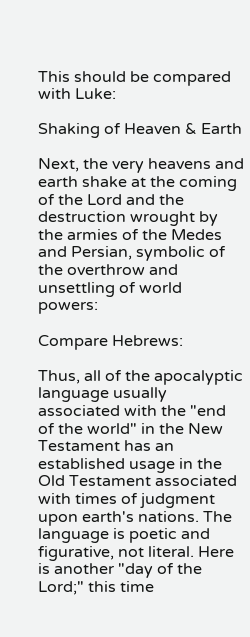This should be compared with Luke:

Shaking of Heaven & Earth

Next, the very heavens and earth shake at the coming of the Lord and the destruction wrought by the armies of the Medes and Persian, symbolic of the overthrow and unsettling of world powers:

Compare Hebrews:

Thus, all of the apocalyptic language usually associated with the "end of the world" in the New Testament has an established usage in the Old Testament associated with times of judgment upon earth's nations. The language is poetic and figurative, not literal. Here is another "day of the Lord;" this time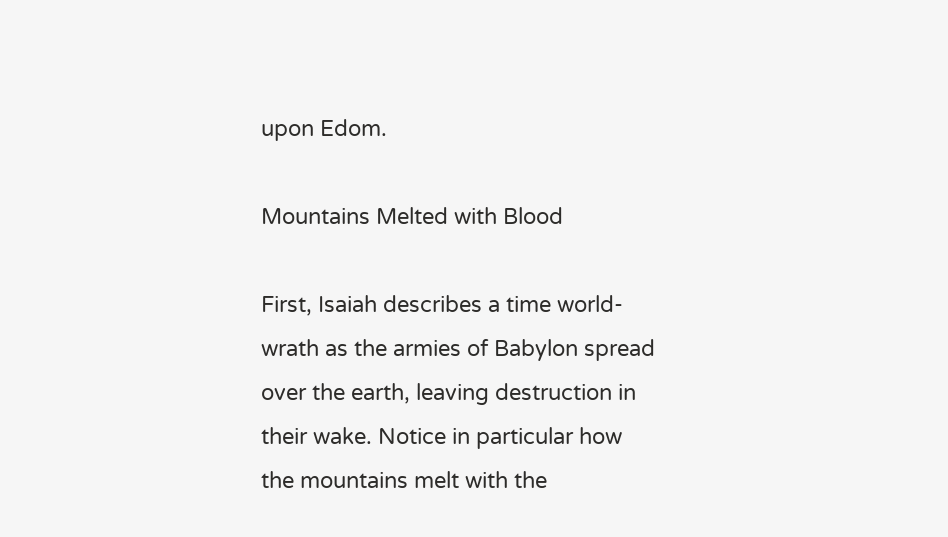upon Edom.

Mountains Melted with Blood

First, Isaiah describes a time world-wrath as the armies of Babylon spread over the earth, leaving destruction in their wake. Notice in particular how the mountains melt with the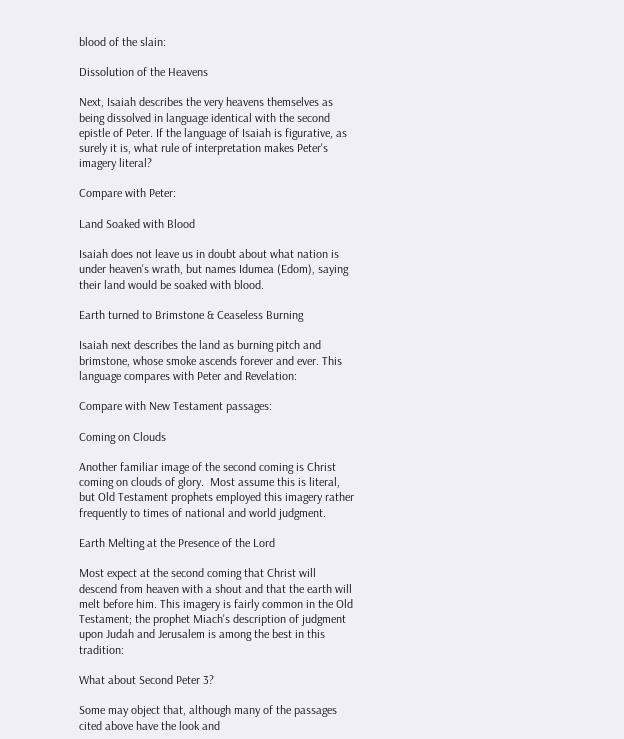blood of the slain:

Dissolution of the Heavens

Next, Isaiah describes the very heavens themselves as being dissolved in language identical with the second epistle of Peter. If the language of Isaiah is figurative, as surely it is, what rule of interpretation makes Peter's imagery literal?

Compare with Peter:

Land Soaked with Blood

Isaiah does not leave us in doubt about what nation is under heaven's wrath, but names Idumea (Edom), saying their land would be soaked with blood.

Earth turned to Brimstone & Ceaseless Burning

Isaiah next describes the land as burning pitch and brimstone, whose smoke ascends forever and ever. This language compares with Peter and Revelation:

Compare with New Testament passages:

Coming on Clouds

Another familiar image of the second coming is Christ coming on clouds of glory.  Most assume this is literal, but Old Testament prophets employed this imagery rather frequently to times of national and world judgment.

Earth Melting at the Presence of the Lord

Most expect at the second coming that Christ will descend from heaven with a shout and that the earth will melt before him. This imagery is fairly common in the Old Testament; the prophet Miach's description of judgment upon Judah and Jerusalem is among the best in this tradition:

What about Second Peter 3?

Some may object that, although many of the passages cited above have the look and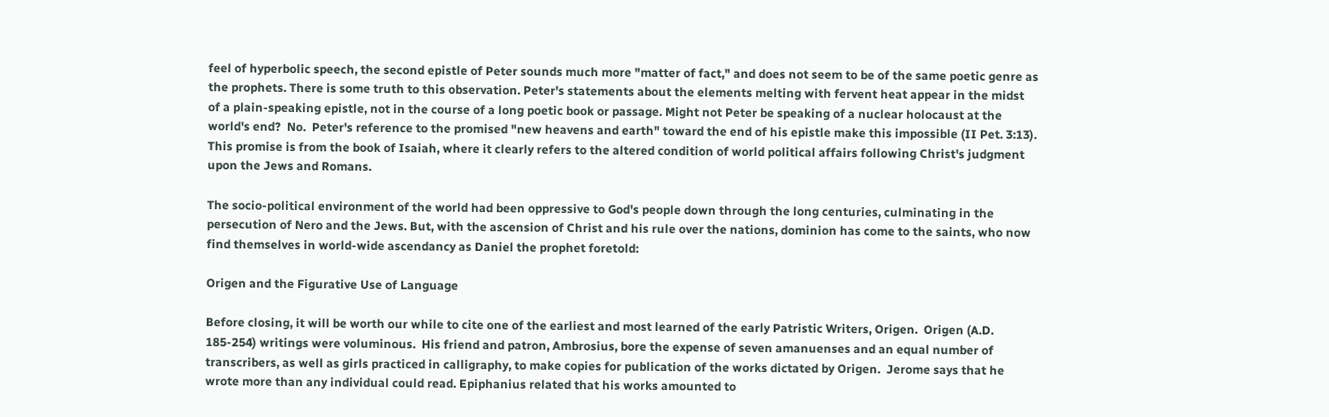feel of hyperbolic speech, the second epistle of Peter sounds much more "matter of fact," and does not seem to be of the same poetic genre as the prophets. There is some truth to this observation. Peter's statements about the elements melting with fervent heat appear in the midst of a plain-speaking epistle, not in the course of a long poetic book or passage. Might not Peter be speaking of a nuclear holocaust at the world's end?  No.  Peter's reference to the promised "new heavens and earth" toward the end of his epistle make this impossible (II Pet. 3:13).  This promise is from the book of Isaiah, where it clearly refers to the altered condition of world political affairs following Christ's judgment upon the Jews and Romans.

The socio-political environment of the world had been oppressive to God's people down through the long centuries, culminating in the persecution of Nero and the Jews. But, with the ascension of Christ and his rule over the nations, dominion has come to the saints, who now find themselves in world-wide ascendancy as Daniel the prophet foretold:

Origen and the Figurative Use of Language

Before closing, it will be worth our while to cite one of the earliest and most learned of the early Patristic Writers, Origen.  Origen (A.D. 185-254) writings were voluminous.  His friend and patron, Ambrosius, bore the expense of seven amanuenses and an equal number of transcribers, as well as girls practiced in calligraphy, to make copies for publication of the works dictated by Origen.  Jerome says that he wrote more than any individual could read. Epiphanius related that his works amounted to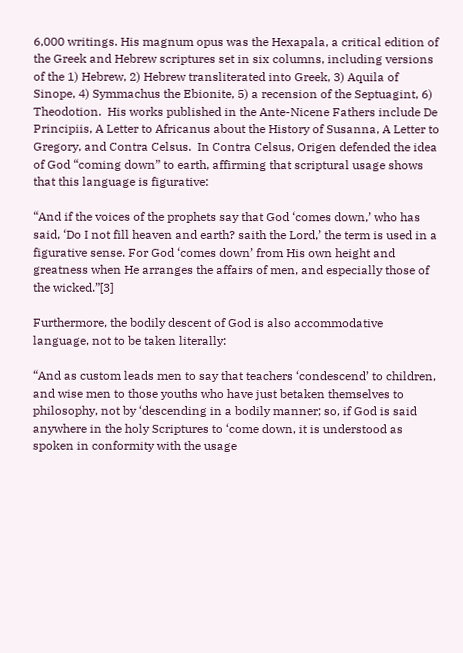6,000 writings. His magnum opus was the Hexapala, a critical edition of the Greek and Hebrew scriptures set in six columns, including versions of the 1) Hebrew, 2) Hebrew transliterated into Greek, 3) Aquila of Sinope, 4) Symmachus the Ebionite, 5) a recension of the Septuagint, 6) Theodotion.  His works published in the Ante-Nicene Fathers include De Principiis, A Letter to Africanus about the History of Susanna, A Letter to Gregory, and Contra Celsus.  In Contra Celsus, Origen defended the idea of God “coming down” to earth, affirming that scriptural usage shows that this language is figurative:

“And if the voices of the prophets say that God ‘comes down,’ who has said, ‘Do I not fill heaven and earth? saith the Lord,’ the term is used in a figurative sense. For God ‘comes down’ from His own height and greatness when He arranges the affairs of men, and especially those of the wicked.”[3]

Furthermore, the bodily descent of God is also accommodative language, not to be taken literally:

“And as custom leads men to say that teachers ‘condescend’ to children, and wise men to those youths who have just betaken themselves to philosophy, not by ‘descending in a bodily manner; so, if God is said anywhere in the holy Scriptures to ‘come down, it is understood as spoken in conformity with the usage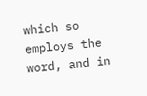which so employs the word, and in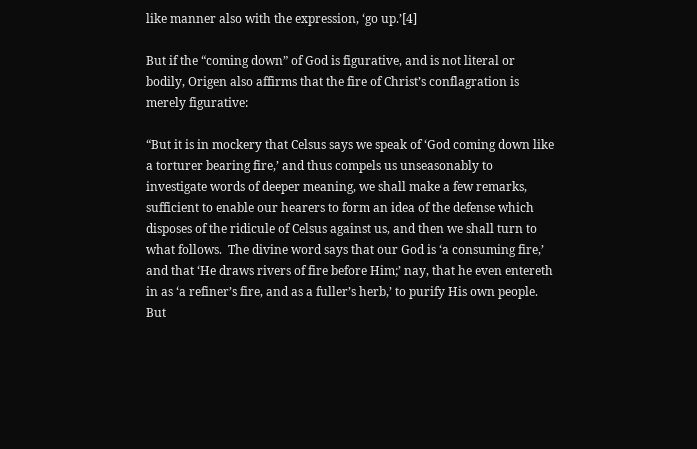like manner also with the expression, ‘go up.’[4]

But if the “coming down” of God is figurative, and is not literal or bodily, Origen also affirms that the fire of Christ’s conflagration is merely figurative:

“But it is in mockery that Celsus says we speak of ‘God coming down like a torturer bearing fire,’ and thus compels us unseasonably to investigate words of deeper meaning, we shall make a few remarks, sufficient to enable our hearers to form an idea of the defense which disposes of the ridicule of Celsus against us, and then we shall turn to what follows.  The divine word says that our God is ‘a consuming fire,’ and that ‘He draws rivers of fire before Him;’ nay, that he even entereth in as ‘a refiner’s fire, and as a fuller’s herb,’ to purify His own people. But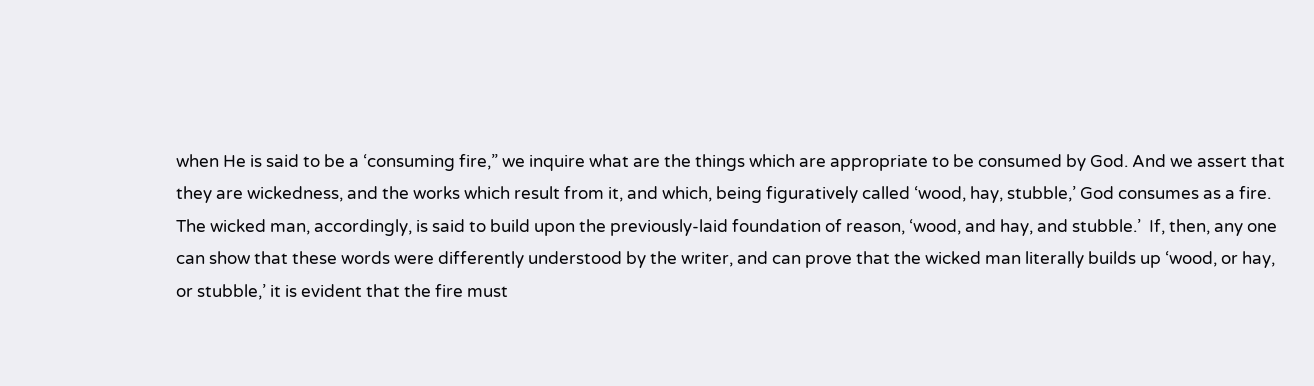when He is said to be a ‘consuming fire,” we inquire what are the things which are appropriate to be consumed by God. And we assert that they are wickedness, and the works which result from it, and which, being figuratively called ‘wood, hay, stubble,’ God consumes as a fire.  The wicked man, accordingly, is said to build upon the previously-laid foundation of reason, ‘wood, and hay, and stubble.’  If, then, any one can show that these words were differently understood by the writer, and can prove that the wicked man literally builds up ‘wood, or hay, or stubble,’ it is evident that the fire must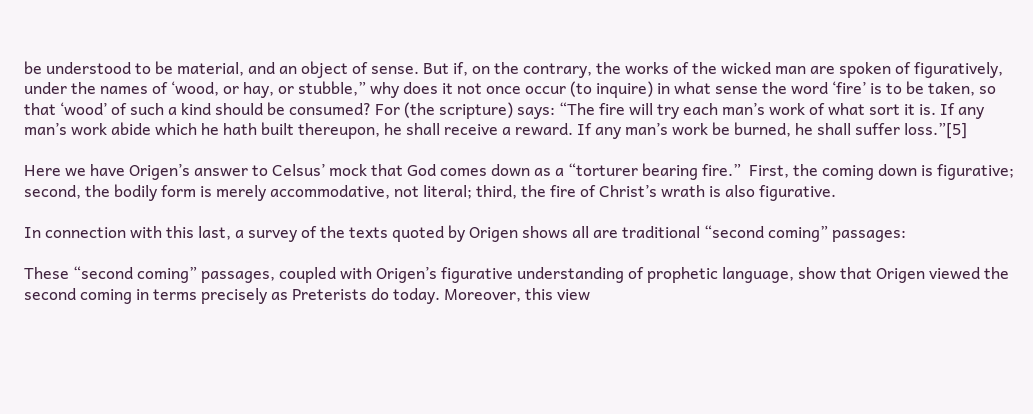be understood to be material, and an object of sense. But if, on the contrary, the works of the wicked man are spoken of figuratively, under the names of ‘wood, or hay, or stubble,” why does it not once occur (to inquire) in what sense the word ‘fire’ is to be taken, so that ‘wood’ of such a kind should be consumed? For (the scripture) says: “The fire will try each man’s work of what sort it is. If any man’s work abide which he hath built thereupon, he shall receive a reward. If any man’s work be burned, he shall suffer loss.”[5]

Here we have Origen’s answer to Celsus’ mock that God comes down as a “torturer bearing fire.”  First, the coming down is figurative; second, the bodily form is merely accommodative, not literal; third, the fire of Christ’s wrath is also figurative.

In connection with this last, a survey of the texts quoted by Origen shows all are traditional “second coming” passages:

These “second coming” passages, coupled with Origen’s figurative understanding of prophetic language, show that Origen viewed the second coming in terms precisely as Preterists do today. Moreover, this view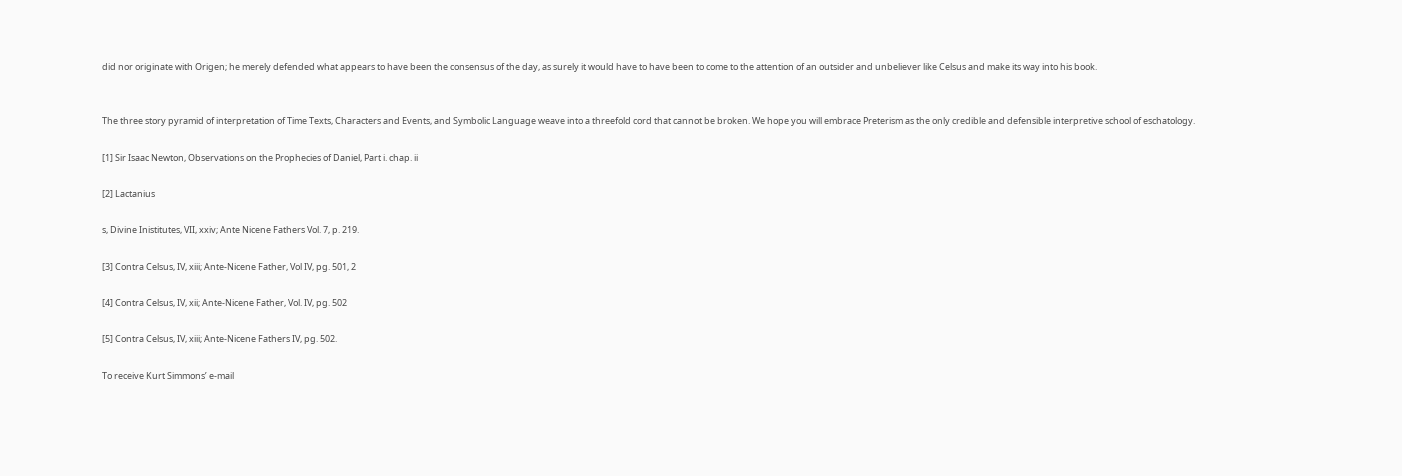did nor originate with Origen; he merely defended what appears to have been the consensus of the day, as surely it would have to have been to come to the attention of an outsider and unbeliever like Celsus and make its way into his book.


The three story pyramid of interpretation of Time Texts, Characters and Events, and Symbolic Language weave into a threefold cord that cannot be broken. We hope you will embrace Preterism as the only credible and defensible interpretive school of eschatology.

[1] Sir Isaac Newton, Observations on the Prophecies of Daniel, Part i. chap. ii

[2] Lactanius

s, Divine Inistitutes, VII, xxiv; Ante Nicene Fathers Vol. 7, p. 219.

[3] Contra Celsus, IV, xiii; Ante-Nicene Father, Vol IV, pg. 501, 2

[4] Contra Celsus, IV, xii; Ante-Nicene Father, Vol. IV, pg. 502

[5] Contra Celsus, IV, xiii; Ante-Nicene Fathers IV, pg. 502.

To receive Kurt Simmons’ e-mail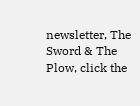newsletter, The Sword & The Plow, click the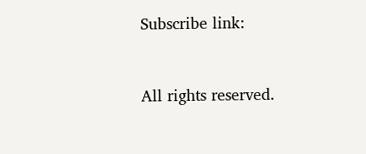Subscribe link:



All rights reserved.